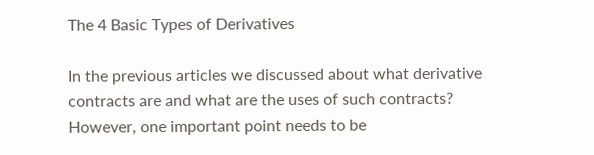The 4 Basic Types of Derivatives

In the previous articles we discussed about what derivative contracts are and what are the uses of such contracts? However, one important point needs to be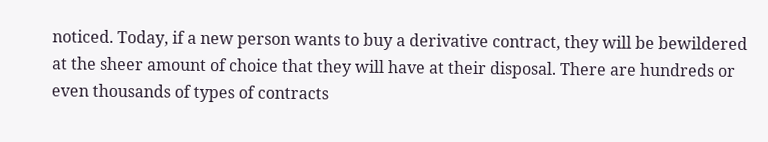noticed. Today, if a new person wants to buy a derivative contract, they will be bewildered at the sheer amount of choice that they will have at their disposal. There are hundreds or even thousands of types of contracts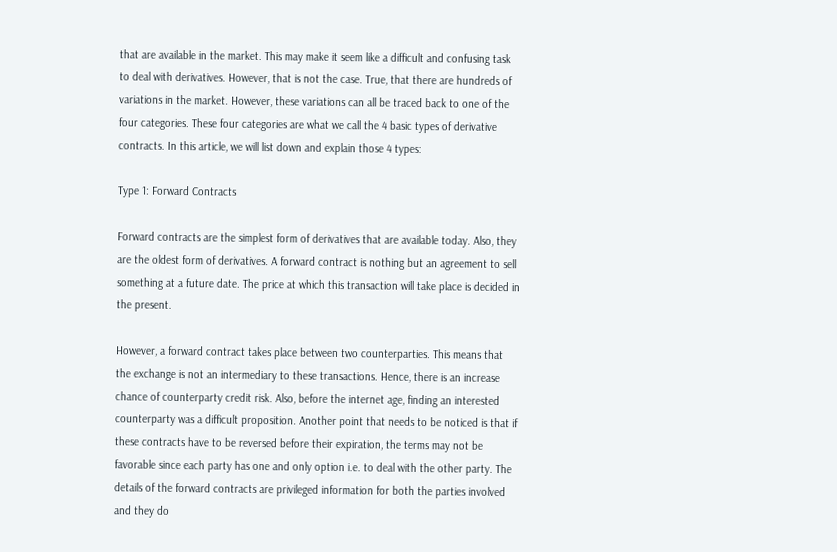that are available in the market. This may make it seem like a difficult and confusing task to deal with derivatives. However, that is not the case. True, that there are hundreds of variations in the market. However, these variations can all be traced back to one of the four categories. These four categories are what we call the 4 basic types of derivative contracts. In this article, we will list down and explain those 4 types:

Type 1: Forward Contracts

Forward contracts are the simplest form of derivatives that are available today. Also, they are the oldest form of derivatives. A forward contract is nothing but an agreement to sell something at a future date. The price at which this transaction will take place is decided in the present.

However, a forward contract takes place between two counterparties. This means that the exchange is not an intermediary to these transactions. Hence, there is an increase chance of counterparty credit risk. Also, before the internet age, finding an interested counterparty was a difficult proposition. Another point that needs to be noticed is that if these contracts have to be reversed before their expiration, the terms may not be favorable since each party has one and only option i.e. to deal with the other party. The details of the forward contracts are privileged information for both the parties involved and they do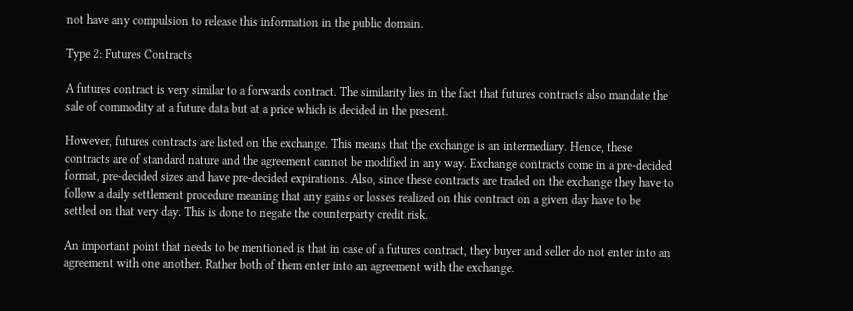not have any compulsion to release this information in the public domain.

Type 2: Futures Contracts

A futures contract is very similar to a forwards contract. The similarity lies in the fact that futures contracts also mandate the sale of commodity at a future data but at a price which is decided in the present.

However, futures contracts are listed on the exchange. This means that the exchange is an intermediary. Hence, these contracts are of standard nature and the agreement cannot be modified in any way. Exchange contracts come in a pre-decided format, pre-decided sizes and have pre-decided expirations. Also, since these contracts are traded on the exchange they have to follow a daily settlement procedure meaning that any gains or losses realized on this contract on a given day have to be settled on that very day. This is done to negate the counterparty credit risk.

An important point that needs to be mentioned is that in case of a futures contract, they buyer and seller do not enter into an agreement with one another. Rather both of them enter into an agreement with the exchange.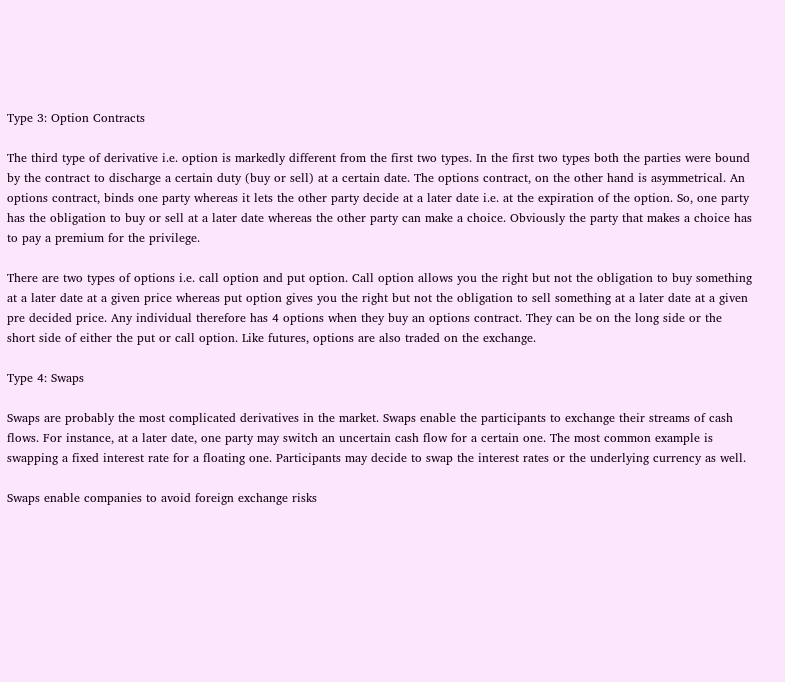Type 3: Option Contracts

The third type of derivative i.e. option is markedly different from the first two types. In the first two types both the parties were bound by the contract to discharge a certain duty (buy or sell) at a certain date. The options contract, on the other hand is asymmetrical. An options contract, binds one party whereas it lets the other party decide at a later date i.e. at the expiration of the option. So, one party has the obligation to buy or sell at a later date whereas the other party can make a choice. Obviously the party that makes a choice has to pay a premium for the privilege.

There are two types of options i.e. call option and put option. Call option allows you the right but not the obligation to buy something at a later date at a given price whereas put option gives you the right but not the obligation to sell something at a later date at a given pre decided price. Any individual therefore has 4 options when they buy an options contract. They can be on the long side or the short side of either the put or call option. Like futures, options are also traded on the exchange.

Type 4: Swaps

Swaps are probably the most complicated derivatives in the market. Swaps enable the participants to exchange their streams of cash flows. For instance, at a later date, one party may switch an uncertain cash flow for a certain one. The most common example is swapping a fixed interest rate for a floating one. Participants may decide to swap the interest rates or the underlying currency as well.

Swaps enable companies to avoid foreign exchange risks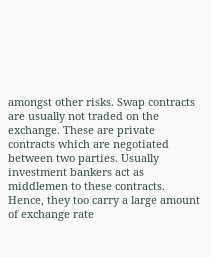amongst other risks. Swap contracts are usually not traded on the exchange. These are private contracts which are negotiated between two parties. Usually investment bankers act as middlemen to these contracts. Hence, they too carry a large amount of exchange rate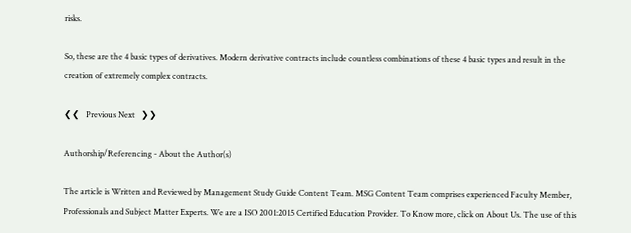risks.

So, these are the 4 basic types of derivatives. Modern derivative contracts include countless combinations of these 4 basic types and result in the creation of extremely complex contracts.

❮❮   Previous Next   ❯❯

Authorship/Referencing - About the Author(s)

The article is Written and Reviewed by Management Study Guide Content Team. MSG Content Team comprises experienced Faculty Member, Professionals and Subject Matter Experts. We are a ISO 2001:2015 Certified Education Provider. To Know more, click on About Us. The use of this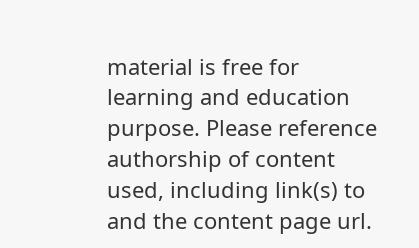material is free for learning and education purpose. Please reference authorship of content used, including link(s) to and the content page url.